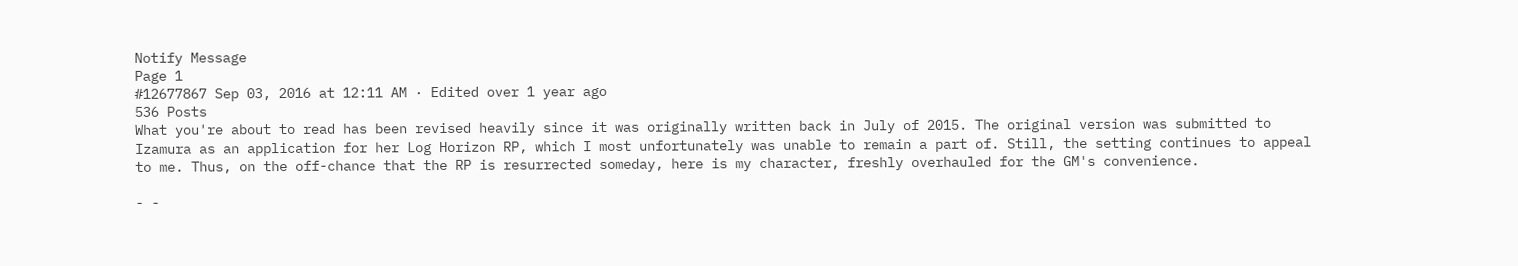Notify Message
Page 1
#12677867 Sep 03, 2016 at 12:11 AM · Edited over 1 year ago
536 Posts
What you're about to read has been revised heavily since it was originally written back in July of 2015. The original version was submitted to Izamura as an application for her Log Horizon RP, which I most unfortunately was unable to remain a part of. Still, the setting continues to appeal to me. Thus, on the off-chance that the RP is resurrected someday, here is my character, freshly overhauled for the GM's convenience.

- -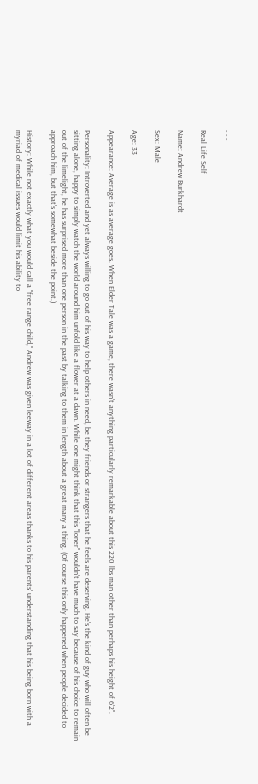- - -

Real Life Self

Name: Andrew Burkhardt

Sex: Male

Age: 33

Appearance: Average is as average goes. When Elder Tale was a game, there wasn't anything particularly remarkable about this 220 lbs man other than perhaps his height of 6'2".

Personality: Introverted and yet always willing to go out of his way to help others in need, be they friends or strangers that he feels are deserving. He's the kind of guy who will often be sitting alone, happy to simply watch the world around him unfold like a flower at a dawn. While one might think that this "loner" wouldn't have much to say because of his choice to remain out of the limelight, he has surprised more than one person in the past by talking to them in length about a great many a thing. (Of course this only happened when people decided to approach him, but that's somewhat beside the point.)

History: While not exactly what you would call a "free range child," Andrew was given leeway in a lot of different areas thanks to his parents' understanding that his being born with a myriad of medical issues would limit his ability to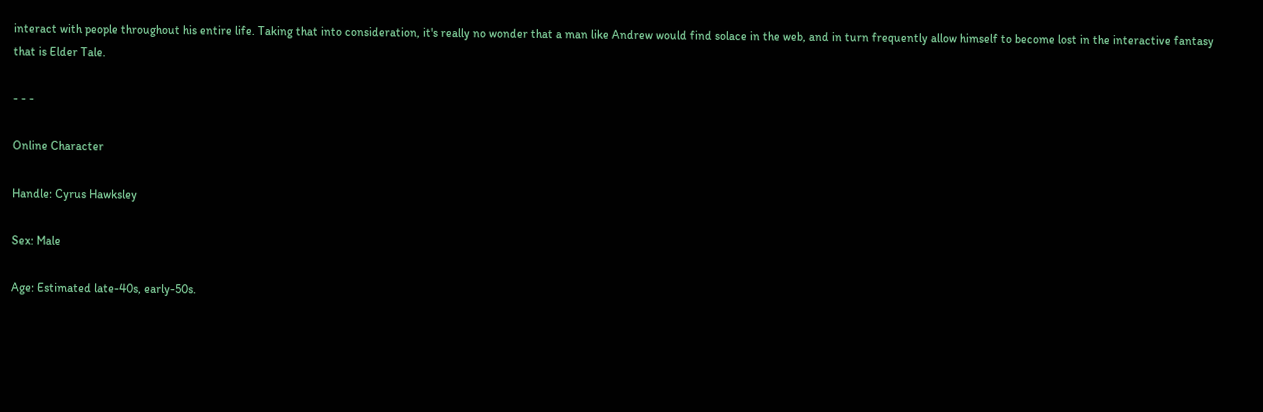interact with people throughout his entire life. Taking that into consideration, it's really no wonder that a man like Andrew would find solace in the web, and in turn frequently allow himself to become lost in the interactive fantasy that is Elder Tale.

- - -

Online Character

Handle: Cyrus Hawksley

Sex: Male

Age: Estimated late-40s, early-50s.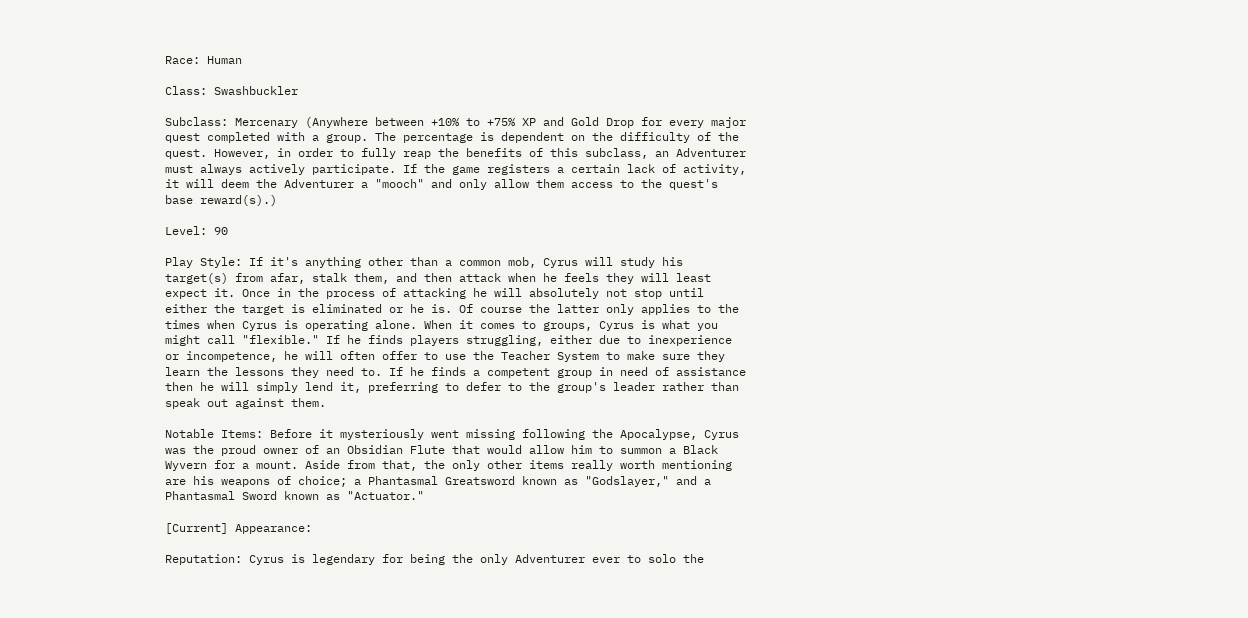Race: Human

Class: Swashbuckler

Subclass: Mercenary (Anywhere between +10% to +75% XP and Gold Drop for every major quest completed with a group. The percentage is dependent on the difficulty of the quest. However, in order to fully reap the benefits of this subclass, an Adventurer must always actively participate. If the game registers a certain lack of activity, it will deem the Adventurer a "mooch" and only allow them access to the quest's base reward(s).)

Level: 90

Play Style: If it's anything other than a common mob, Cyrus will study his target(s) from afar, stalk them, and then attack when he feels they will least expect it. Once in the process of attacking he will absolutely not stop until either the target is eliminated or he is. Of course the latter only applies to the times when Cyrus is operating alone. When it comes to groups, Cyrus is what you might call "flexible." If he finds players struggling, either due to inexperience or incompetence, he will often offer to use the Teacher System to make sure they learn the lessons they need to. If he finds a competent group in need of assistance then he will simply lend it, preferring to defer to the group's leader rather than speak out against them.

Notable Items: Before it mysteriously went missing following the Apocalypse, Cyrus was the proud owner of an Obsidian Flute that would allow him to summon a Black Wyvern for a mount. Aside from that, the only other items really worth mentioning are his weapons of choice; a Phantasmal Greatsword known as "Godslayer," and a Phantasmal Sword known as "Actuator."

[Current] Appearance:

Reputation: Cyrus is legendary for being the only Adventurer ever to solo the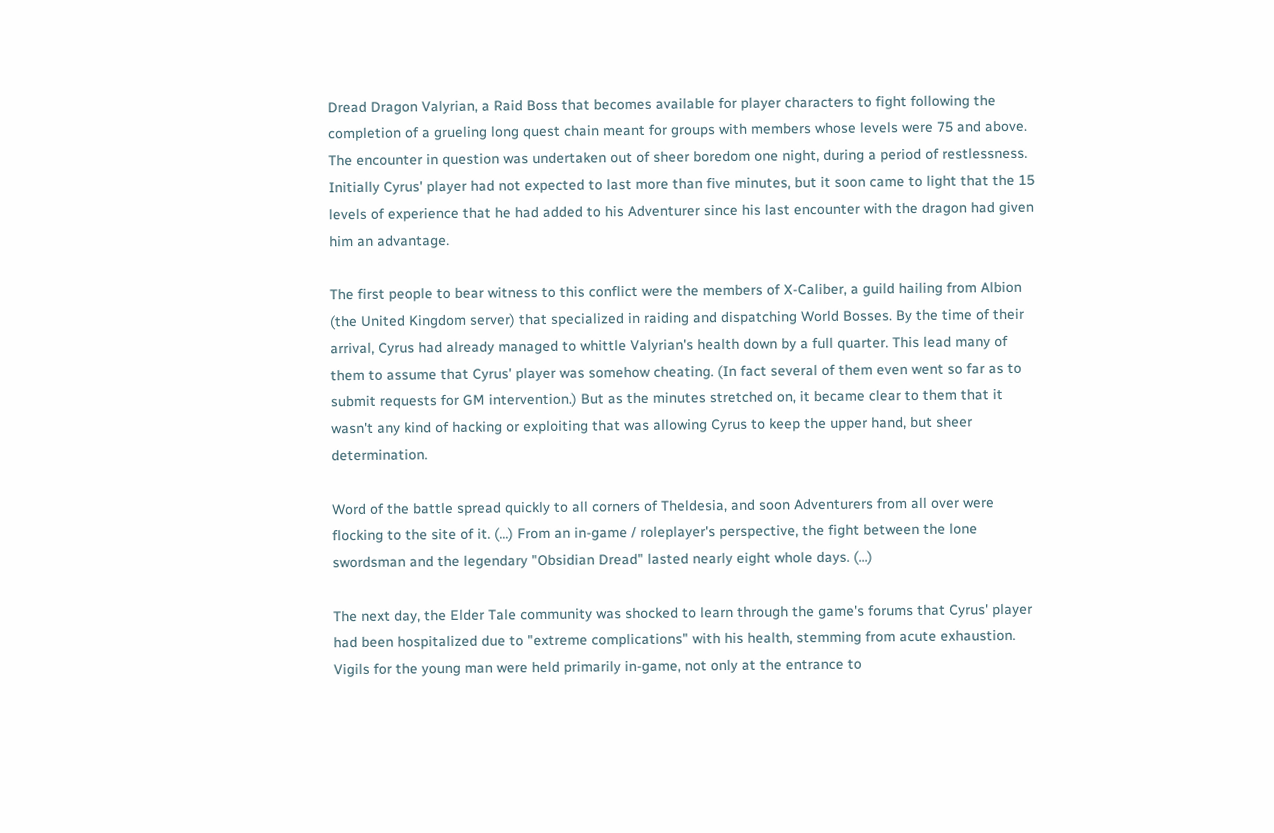Dread Dragon Valyrian, a Raid Boss that becomes available for player characters to fight following the completion of a grueling long quest chain meant for groups with members whose levels were 75 and above. The encounter in question was undertaken out of sheer boredom one night, during a period of restlessness. Initially Cyrus' player had not expected to last more than five minutes, but it soon came to light that the 15 levels of experience that he had added to his Adventurer since his last encounter with the dragon had given him an advantage.

The first people to bear witness to this conflict were the members of X-Caliber, a guild hailing from Albion (the United Kingdom server) that specialized in raiding and dispatching World Bosses. By the time of their arrival, Cyrus had already managed to whittle Valyrian's health down by a full quarter. This lead many of them to assume that Cyrus' player was somehow cheating. (In fact several of them even went so far as to submit requests for GM intervention.) But as the minutes stretched on, it became clear to them that it wasn't any kind of hacking or exploiting that was allowing Cyrus to keep the upper hand, but sheer determination.

Word of the battle spread quickly to all corners of Theldesia, and soon Adventurers from all over were flocking to the site of it. (...) From an in-game / roleplayer's perspective, the fight between the lone swordsman and the legendary "Obsidian Dread" lasted nearly eight whole days. (...)

The next day, the Elder Tale community was shocked to learn through the game's forums that Cyrus' player had been hospitalized due to "extreme complications" with his health, stemming from acute exhaustion. Vigils for the young man were held primarily in-game, not only at the entrance to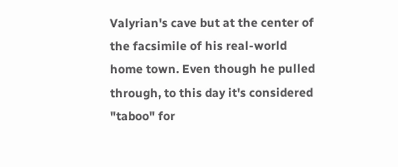Valyrian's cave but at the center of the facsimile of his real-world home town. Even though he pulled through, to this day it's considered "taboo" for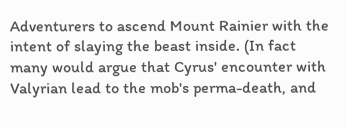Adventurers to ascend Mount Rainier with the intent of slaying the beast inside. (In fact many would argue that Cyrus' encounter with Valyrian lead to the mob's perma-death, and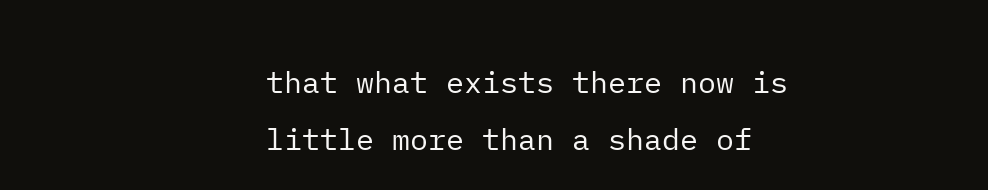that what exists there now is little more than a shade of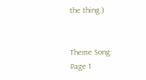the thing.)


Theme Song:
Page 1